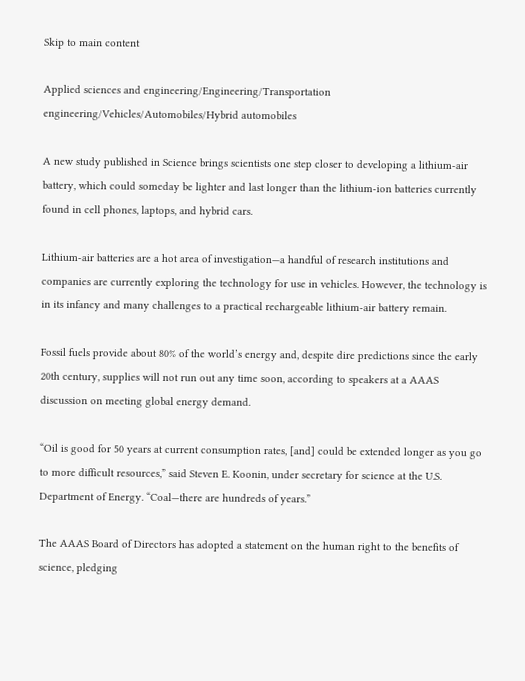Skip to main content

Applied sciences and engineering/Engineering/Transportation engineering/Vehicles/Automobiles/Hybrid automobiles

A new study published in Science brings scientists one step closer to developing a lithium-air battery, which could someday be lighter and last longer than the lithium-ion batteries currently found in cell phones, laptops, and hybrid cars.

Lithium-air batteries are a hot area of investigation—a handful of research institutions and companies are currently exploring the technology for use in vehicles. However, the technology is in its infancy and many challenges to a practical rechargeable lithium-air battery remain.

Fossil fuels provide about 80% of the world’s energy and, despite dire predictions since the early 20th century, supplies will not run out any time soon, according to speakers at a AAAS discussion on meeting global energy demand.

“Oil is good for 50 years at current consumption rates, [and] could be extended longer as you go to more difficult resources,” said Steven E. Koonin, under secretary for science at the U.S. Department of Energy. “Coal—there are hundreds of years.”

The AAAS Board of Directors has adopted a statement on the human right to the benefits of science, pledging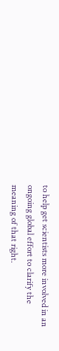to help get scientists more involved in an ongoing global effort to clarify the meaning of that right.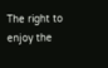The right to enjoy the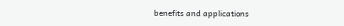benefits and applications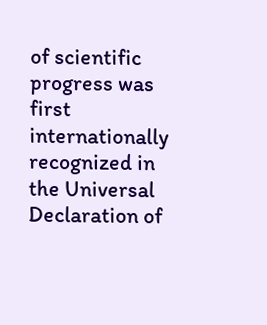of scientific progress was first internationally recognized in the Universal Declaration of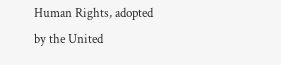Human Rights, adopted by the United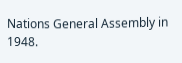Nations General Assembly in 1948.